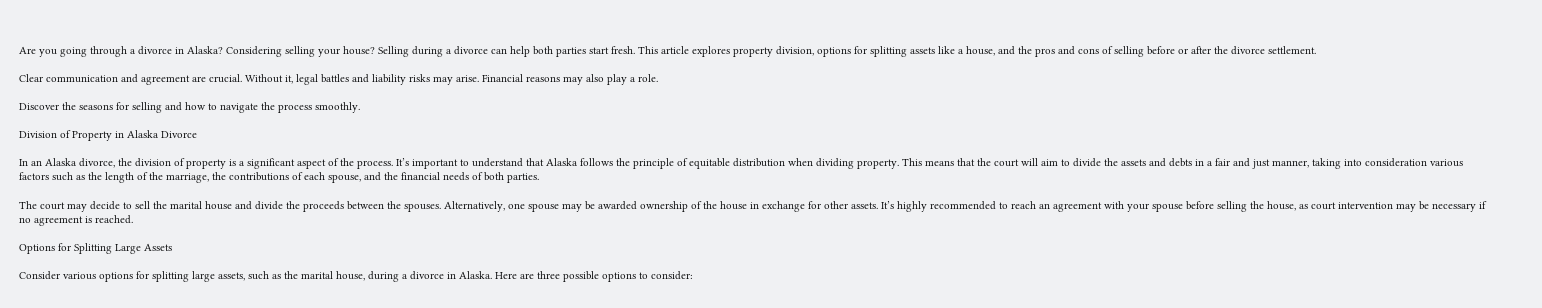Are you going through a divorce in Alaska? Considering selling your house? Selling during a divorce can help both parties start fresh. This article explores property division, options for splitting assets like a house, and the pros and cons of selling before or after the divorce settlement.

Clear communication and agreement are crucial. Without it, legal battles and liability risks may arise. Financial reasons may also play a role.

Discover the seasons for selling and how to navigate the process smoothly.

Division of Property in Alaska Divorce

In an Alaska divorce, the division of property is a significant aspect of the process. It’s important to understand that Alaska follows the principle of equitable distribution when dividing property. This means that the court will aim to divide the assets and debts in a fair and just manner, taking into consideration various factors such as the length of the marriage, the contributions of each spouse, and the financial needs of both parties.

The court may decide to sell the marital house and divide the proceeds between the spouses. Alternatively, one spouse may be awarded ownership of the house in exchange for other assets. It’s highly recommended to reach an agreement with your spouse before selling the house, as court intervention may be necessary if no agreement is reached.

Options for Splitting Large Assets

Consider various options for splitting large assets, such as the marital house, during a divorce in Alaska. Here are three possible options to consider: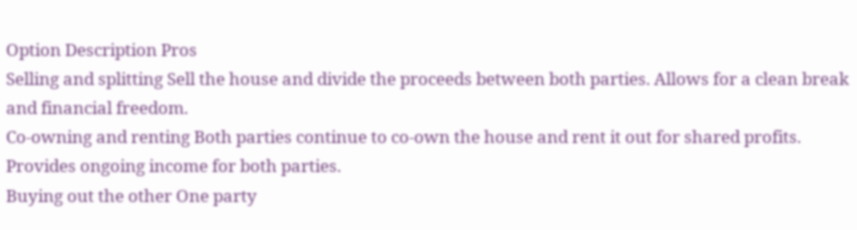Option Description Pros
Selling and splitting Sell the house and divide the proceeds between both parties. Allows for a clean break and financial freedom.
Co-owning and renting Both parties continue to co-own the house and rent it out for shared profits. Provides ongoing income for both parties.
Buying out the other One party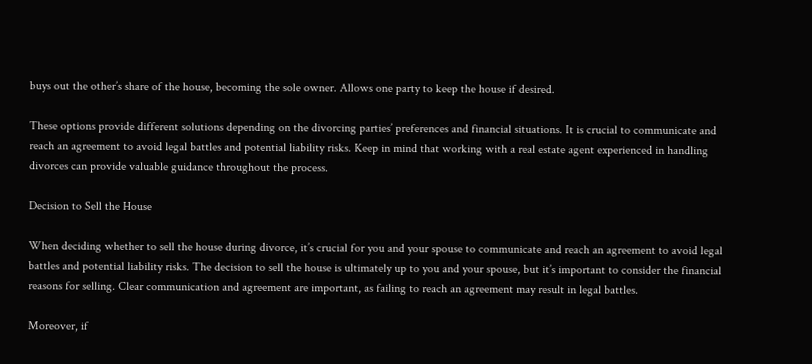buys out the other’s share of the house, becoming the sole owner. Allows one party to keep the house if desired.

These options provide different solutions depending on the divorcing parties’ preferences and financial situations. It is crucial to communicate and reach an agreement to avoid legal battles and potential liability risks. Keep in mind that working with a real estate agent experienced in handling divorces can provide valuable guidance throughout the process.

Decision to Sell the House

When deciding whether to sell the house during divorce, it’s crucial for you and your spouse to communicate and reach an agreement to avoid legal battles and potential liability risks. The decision to sell the house is ultimately up to you and your spouse, but it’s important to consider the financial reasons for selling. Clear communication and agreement are important, as failing to reach an agreement may result in legal battles.

Moreover, if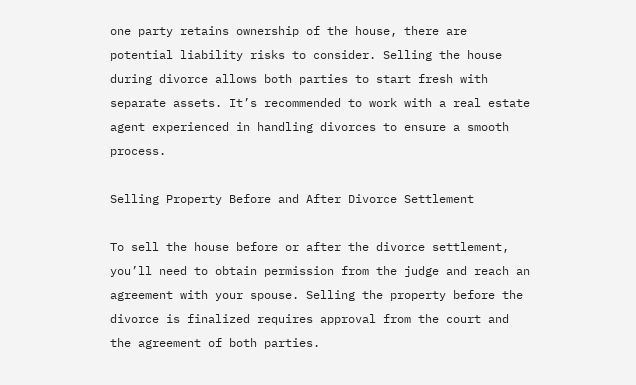one party retains ownership of the house, there are potential liability risks to consider. Selling the house during divorce allows both parties to start fresh with separate assets. It’s recommended to work with a real estate agent experienced in handling divorces to ensure a smooth process.

Selling Property Before and After Divorce Settlement

To sell the house before or after the divorce settlement, you’ll need to obtain permission from the judge and reach an agreement with your spouse. Selling the property before the divorce is finalized requires approval from the court and the agreement of both parties.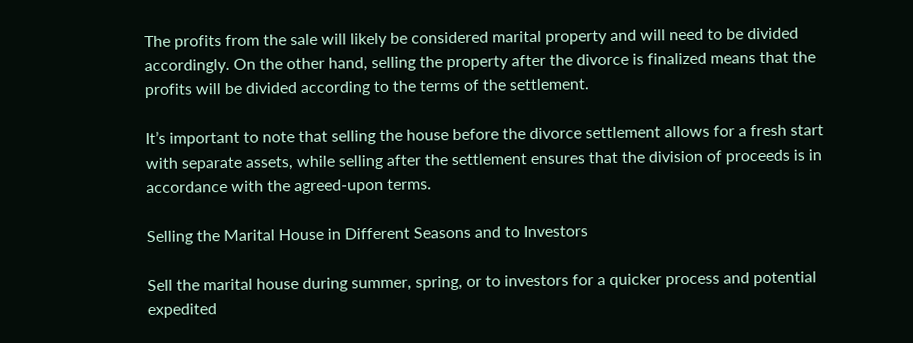The profits from the sale will likely be considered marital property and will need to be divided accordingly. On the other hand, selling the property after the divorce is finalized means that the profits will be divided according to the terms of the settlement.

It’s important to note that selling the house before the divorce settlement allows for a fresh start with separate assets, while selling after the settlement ensures that the division of proceeds is in accordance with the agreed-upon terms.

Selling the Marital House in Different Seasons and to Investors

Sell the marital house during summer, spring, or to investors for a quicker process and potential expedited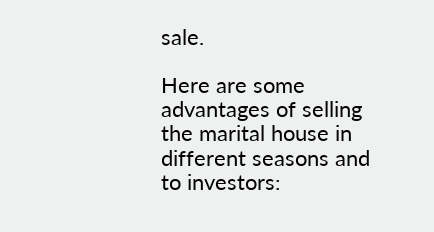sale.

Here are some advantages of selling the marital house in different seasons and to investors: